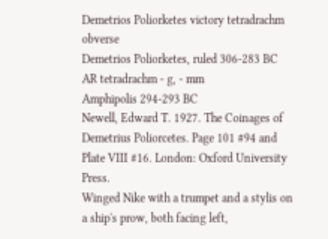Demetrios Poliorketes victory tetradrachm obverse
Demetrios Poliorketes, ruled 306-283 BC
AR tetradrachm - g, - mm
Amphipolis 294-293 BC
Newell, Edward T. 1927. The Coinages of Demetrius Poliorcetes. Page 101 #94 and Plate VIII #16. London: Oxford University Press.
Winged Nike with a trumpet and a stylis on a ship's prow, both facing left,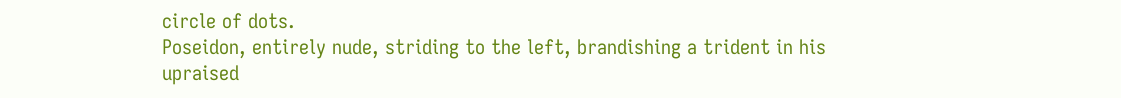circle of dots.
Poseidon, entirely nude, striding to the left, brandishing a trident in his upraised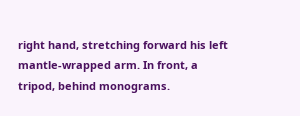right hand, stretching forward his left mantle-wrapped arm. In front, a tripod, behind monograms.